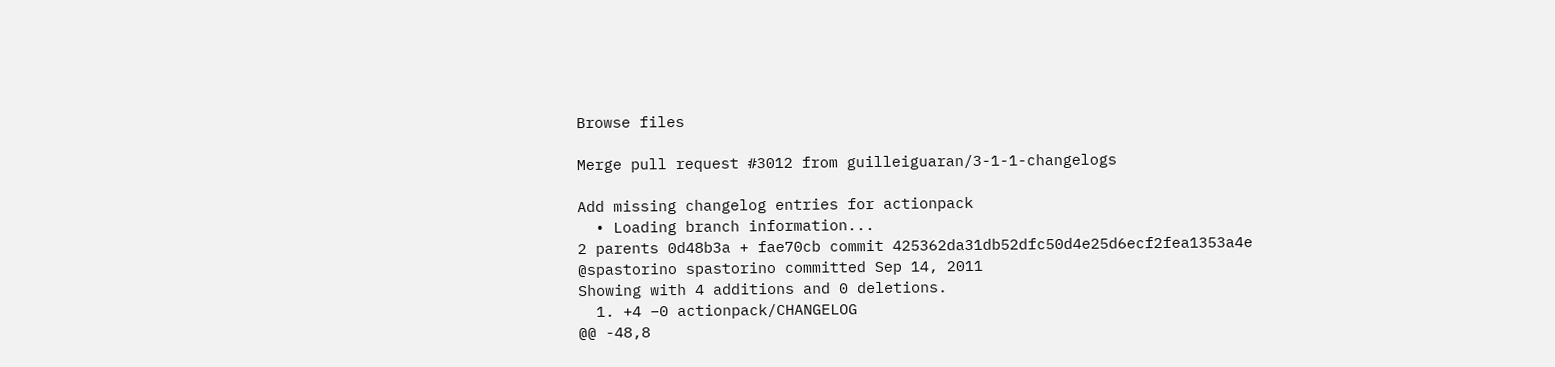Browse files

Merge pull request #3012 from guilleiguaran/3-1-1-changelogs

Add missing changelog entries for actionpack
  • Loading branch information...
2 parents 0d48b3a + fae70cb commit 425362da31db52dfc50d4e25d6ecf2fea1353a4e @spastorino spastorino committed Sep 14, 2011
Showing with 4 additions and 0 deletions.
  1. +4 −0 actionpack/CHANGELOG
@@ -48,8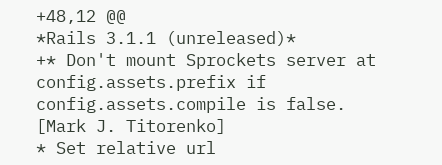+48,12 @@
*Rails 3.1.1 (unreleased)*
+* Don't mount Sprockets server at config.assets.prefix if config.assets.compile is false. [Mark J. Titorenko]
* Set relative url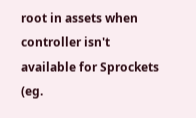root in assets when controller isn't available for Sprockets (eg.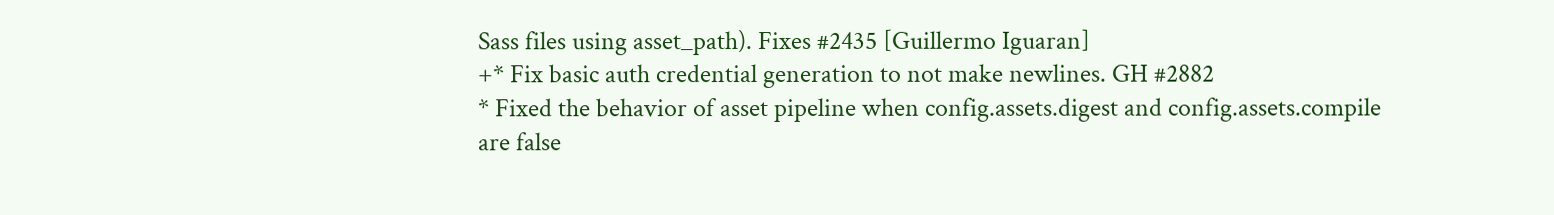Sass files using asset_path). Fixes #2435 [Guillermo Iguaran]
+* Fix basic auth credential generation to not make newlines. GH #2882
* Fixed the behavior of asset pipeline when config.assets.digest and config.assets.compile are false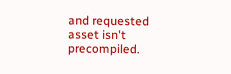and requested asset isn't precompiled.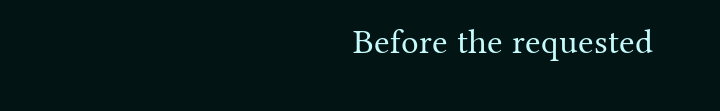Before the requested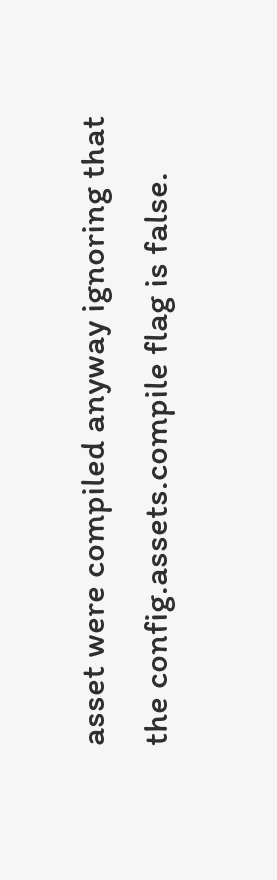asset were compiled anyway ignoring that the config.assets.compile flag is false.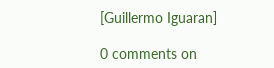[Guillermo Iguaran]

0 comments on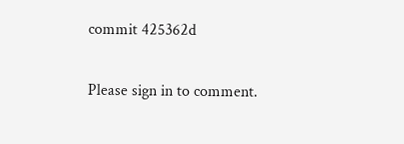commit 425362d

Please sign in to comment.